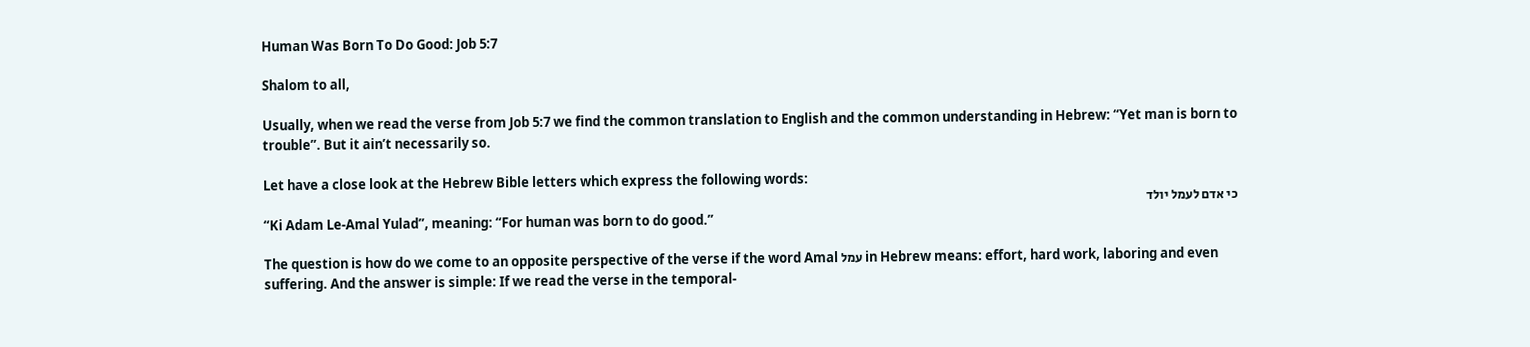Human Was Born To Do Good: Job 5:7

Shalom to all,

Usually, when we read the verse from Job 5:7 we find the common translation to English and the common understanding in Hebrew: “Yet man is born to trouble”. But it ain’t necessarily so.

Let have a close look at the Hebrew Bible letters which express the following words:
כי אדם לעמל יולד
“Ki Adam Le-Amal Yulad”, meaning: “For human was born to do good.”

The question is how do we come to an opposite perspective of the verse if the word Amal עמל in Hebrew means: effort, hard work, laboring and even suffering. And the answer is simple: If we read the verse in the temporal-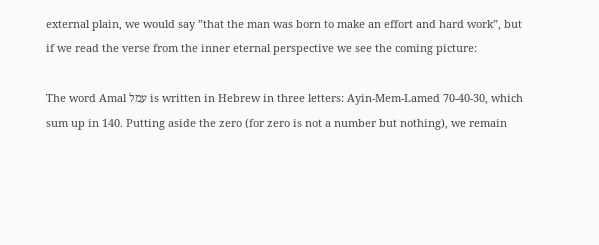external plain, we would say ”that the man was born to make an effort and hard work”, but if we read the verse from the inner eternal perspective we see the coming picture:

The word Amal עמל is written in Hebrew in three letters: Ayin-Mem-Lamed 70-40-30, which sum up in 140. Putting aside the zero (for zero is not a number but nothing), we remain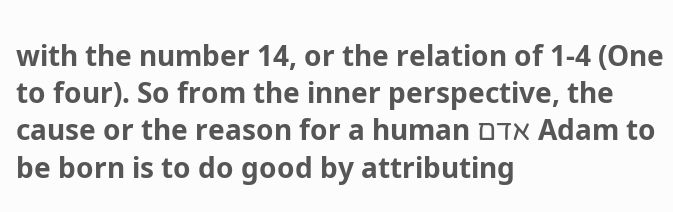with the number 14, or the relation of 1-4 (One to four). So from the inner perspective, the cause or the reason for a human אדם Adam to be born is to do good by attributing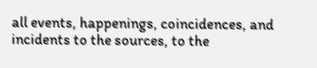all events, happenings, coincidences, and incidents to the sources, to the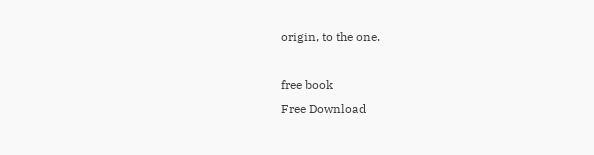origin, to the one.

free book
Free Download